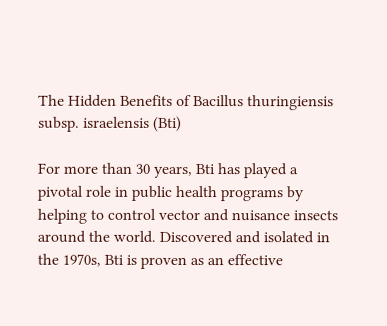The Hidden Benefits of Bacillus thuringiensis
subsp. israelensis (Bti)

For more than 30 years, Bti has played a pivotal role in public health programs by helping to control vector and nuisance insects around the world. Discovered and isolated in the 1970s, Bti is proven as an effective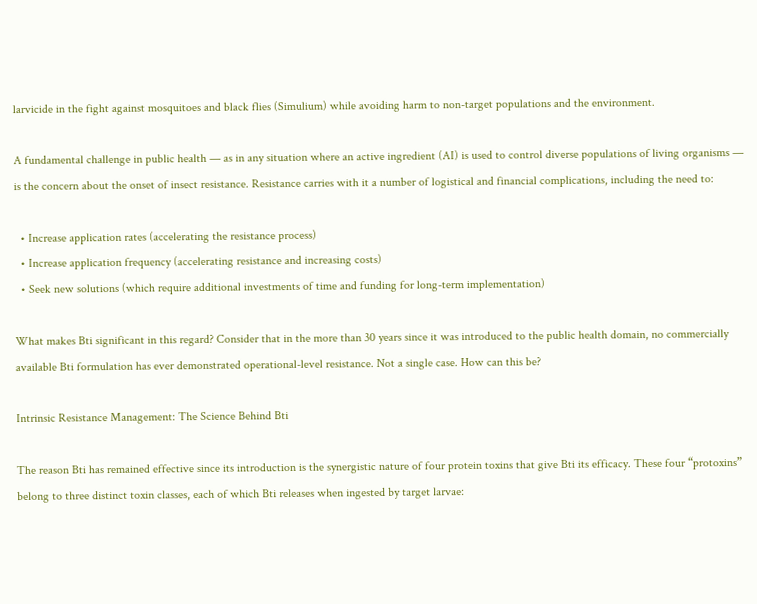larvicide in the fight against mosquitoes and black flies (Simulium) while avoiding harm to non-target populations and the environment.

A fundamental challenge in public health — as in any situation where an active ingredient (AI) is used to control diverse populations of living organisms — is the concern about the onset of insect resistance. Resistance carries with it a number of logistical and financial complications, including the need to:

  • Increase application rates (accelerating the resistance process)
  • Increase application frequency (accelerating resistance and increasing costs)
  • Seek new solutions (which require additional investments of time and funding for long-term implementation)

What makes Bti significant in this regard? Consider that in the more than 30 years since it was introduced to the public health domain, no commercially available Bti formulation has ever demonstrated operational-level resistance. Not a single case. How can this be?

Intrinsic Resistance Management: The Science Behind Bti

The reason Bti has remained effective since its introduction is the synergistic nature of four protein toxins that give Bti its efficacy. These four “protoxins” belong to three distinct toxin classes, each of which Bti releases when ingested by target larvae: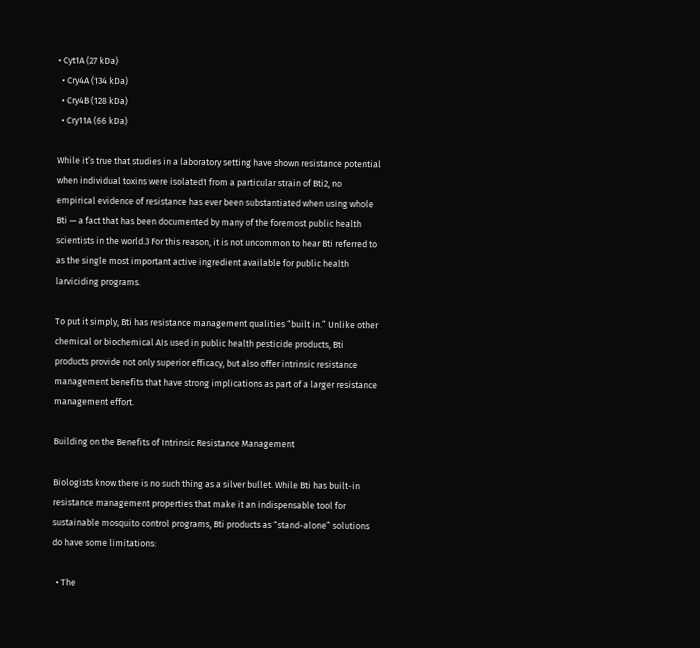• Cyt1A (27 kDa)
  • Cry4A (134 kDa)
  • Cry4B (128 kDa)
  • Cry11A (66 kDa)

While it’s true that studies in a laboratory setting have shown resistance potential when individual toxins were isolated1 from a particular strain of Bti2, no empirical evidence of resistance has ever been substantiated when using whole Bti — a fact that has been documented by many of the foremost public health scientists in the world.3 For this reason, it is not uncommon to hear Bti referred to as the single most important active ingredient available for public health larviciding programs.

To put it simply, Bti has resistance management qualities “built in.” Unlike other chemical or biochemical AIs used in public health pesticide products, Bti products provide not only superior efficacy, but also offer intrinsic resistance management benefits that have strong implications as part of a larger resistance management effort.

Building on the Benefits of Intrinsic Resistance Management

Biologists know there is no such thing as a silver bullet. While Bti has built-in resistance management properties that make it an indispensable tool for sustainable mosquito control programs, Bti products as “stand-alone” solutions do have some limitations:

  • The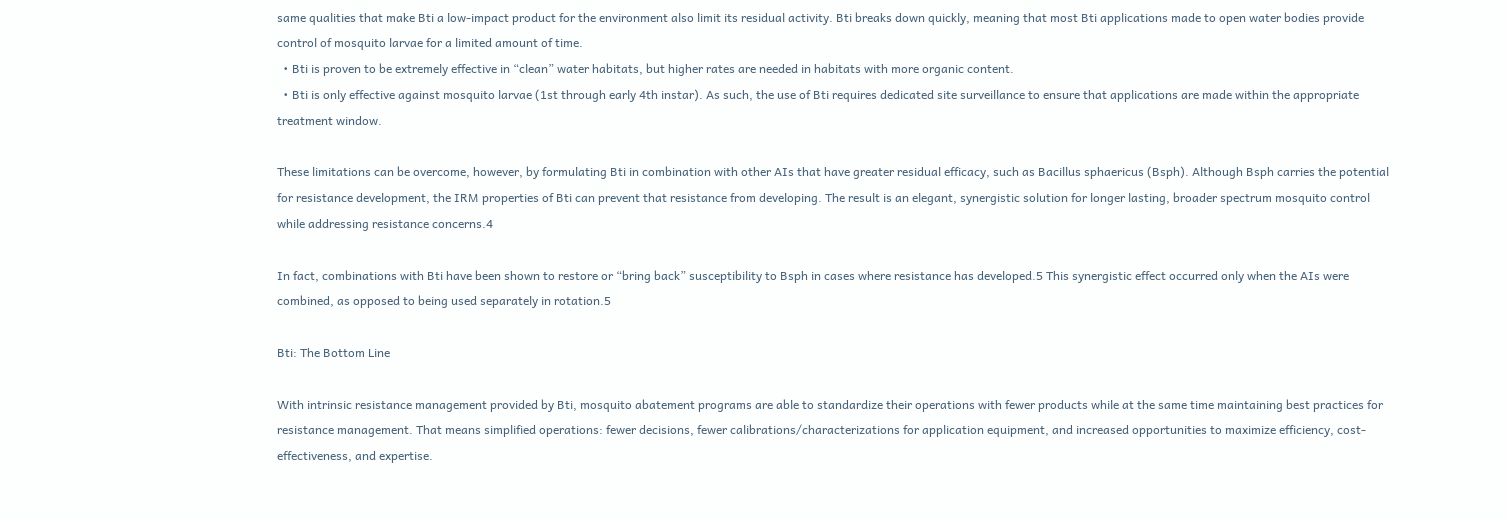same qualities that make Bti a low-impact product for the environment also limit its residual activity. Bti breaks down quickly, meaning that most Bti applications made to open water bodies provide control of mosquito larvae for a limited amount of time.
  • Bti is proven to be extremely effective in “clean” water habitats, but higher rates are needed in habitats with more organic content.
  • Bti is only effective against mosquito larvae (1st through early 4th instar). As such, the use of Bti requires dedicated site surveillance to ensure that applications are made within the appropriate treatment window.

These limitations can be overcome, however, by formulating Bti in combination with other AIs that have greater residual efficacy, such as Bacillus sphaericus (Bsph). Although Bsph carries the potential for resistance development, the IRM properties of Bti can prevent that resistance from developing. The result is an elegant, synergistic solution for longer lasting, broader spectrum mosquito control while addressing resistance concerns.4

In fact, combinations with Bti have been shown to restore or “bring back” susceptibility to Bsph in cases where resistance has developed.5 This synergistic effect occurred only when the AIs were combined, as opposed to being used separately in rotation.5

Bti: The Bottom Line

With intrinsic resistance management provided by Bti, mosquito abatement programs are able to standardize their operations with fewer products while at the same time maintaining best practices for resistance management. That means simplified operations: fewer decisions, fewer calibrations/characterizations for application equipment, and increased opportunities to maximize efficiency, cost-effectiveness, and expertise.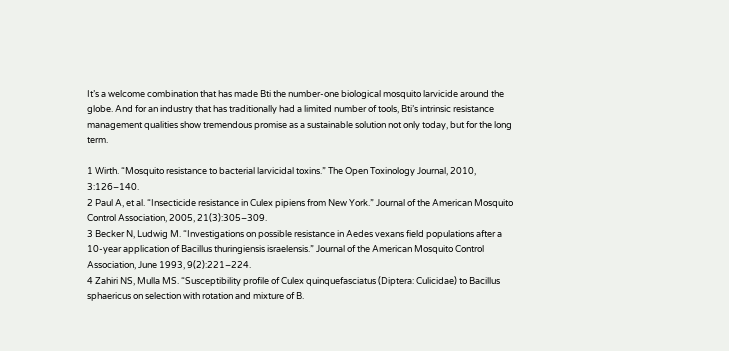It’s a welcome combination that has made Bti the number-one biological mosquito larvicide around the globe. And for an industry that has traditionally had a limited number of tools, Bti’s intrinsic resistance management qualities show tremendous promise as a sustainable solution not only today, but for the long term.

1 Wirth. “Mosquito resistance to bacterial larvicidal toxins.” The Open Toxinology Journal, 2010, 3:126–140.
2 Paul A, et al. “Insecticide resistance in Culex pipiens from New York.” Journal of the American Mosquito Control Association, 2005, 21(3):305–309.
3 Becker N, Ludwig M. “Investigations on possible resistance in Aedes vexans field populations after a 10-year application of Bacillus thuringiensis israelensis.” Journal of the American Mosquito Control Association, June 1993, 9(2):221–224.
4 Zahiri NS, Mulla MS. “Susceptibility profile of Culex quinquefasciatus (Diptera: Culicidae) to Bacillus sphaericus on selection with rotation and mixture of B.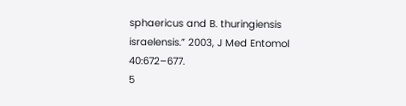sphaericus and B. thuringiensis israelensis.” 2003, J Med Entomol 40:672–677.
5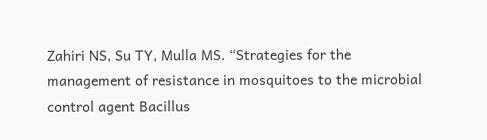Zahiri NS, Su TY, Mulla MS. “Strategies for the management of resistance in mosquitoes to the microbial control agent Bacillus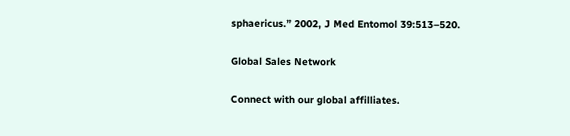sphaericus.” 2002, J Med Entomol 39:513–520.

Global Sales Network

Connect with our global affilliates.